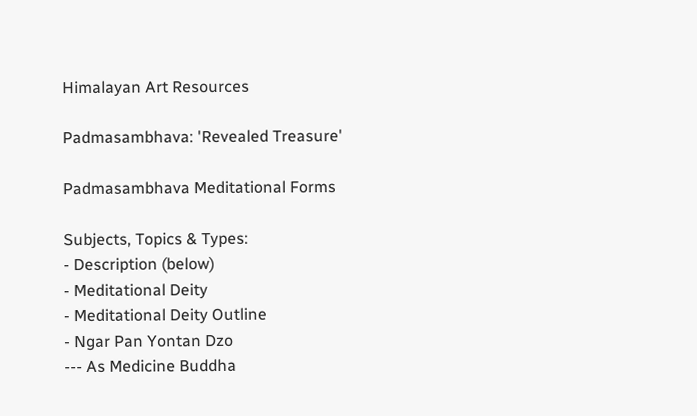Himalayan Art Resources

Padmasambhava: 'Revealed Treasure'

Padmasambhava Meditational Forms

Subjects, Topics & Types:
- Description (below)
- Meditational Deity
- Meditational Deity Outline
- Ngar Pan Yontan Dzo
--- As Medicine Buddha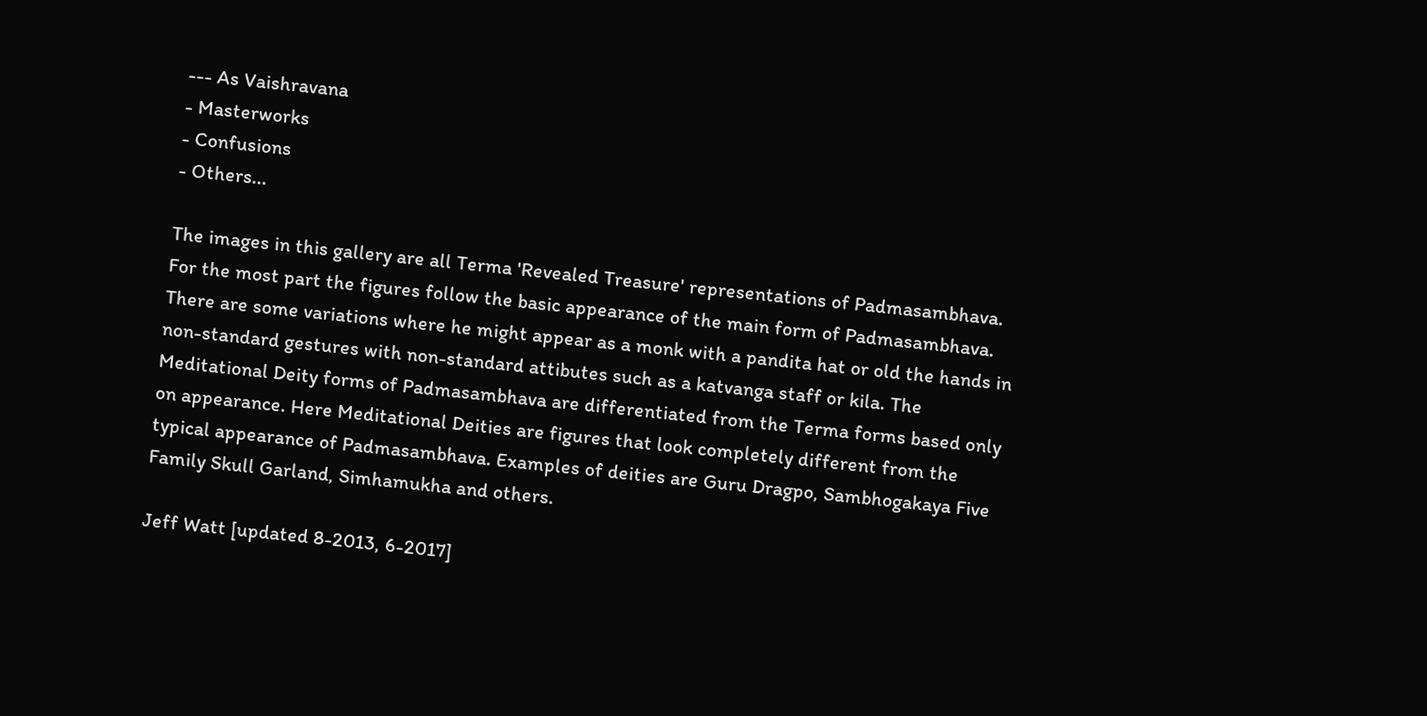--- As Vaishravana
- Masterworks
- Confusions
- Others...

The images in this gallery are all Terma 'Revealed Treasure' representations of Padmasambhava. For the most part the figures follow the basic appearance of the main form of Padmasambhava. There are some variations where he might appear as a monk with a pandita hat or old the hands in non-standard gestures with non-standard attibutes such as a katvanga staff or kila. The Meditational Deity forms of Padmasambhava are differentiated from the Terma forms based only on appearance. Here Meditational Deities are figures that look completely different from the typical appearance of Padmasambhava. Examples of deities are Guru Dragpo, Sambhogakaya Five Family Skull Garland, Simhamukha and others.

Jeff Watt [updated 8-2013, 6-2017]